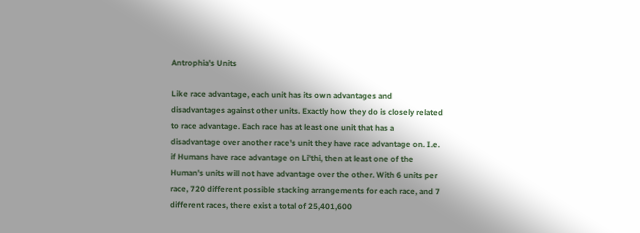Antrophia's Units

Like race advantage, each unit has its own advantages and disadvantages against other units. Exactly how they do is closely related to race advantage. Each race has at least one unit that has a disadvantage over another race's unit they have race advantage on. I.e. if Humans have race advantage on Li'thi, then at least one of the Human's units will not have advantage over the other. With 6 units per race, 720 different possible stacking arrangements for each race, and 7 different races, there exist a total of 25,401,600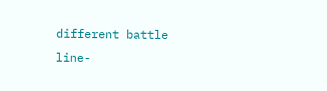different battle line-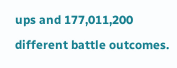ups and 177,011,200 different battle outcomes.